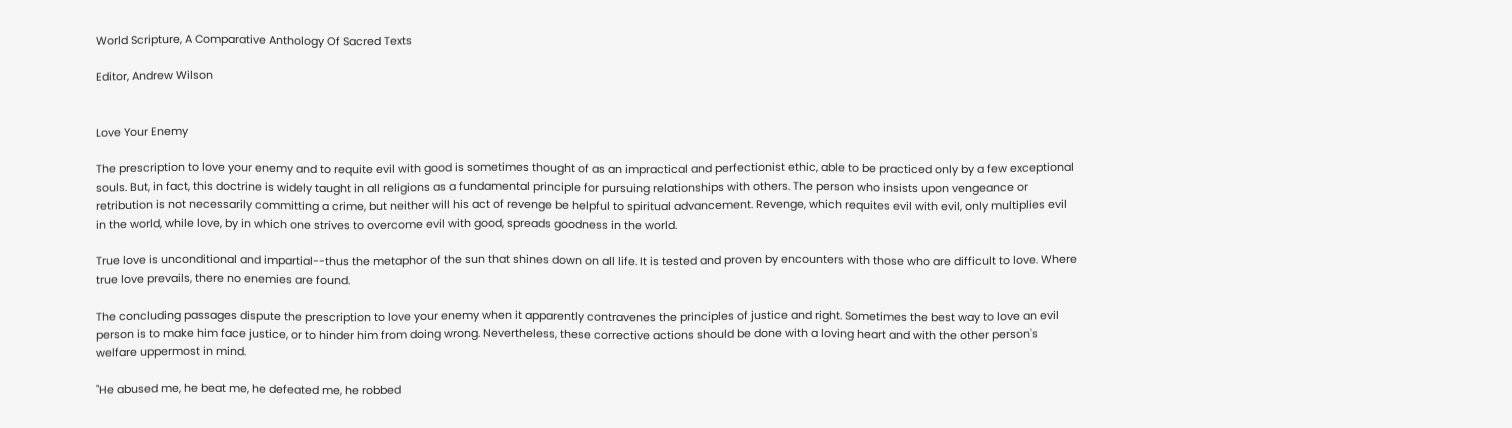World Scripture, A Comparative Anthology Of Sacred Texts

Editor, Andrew Wilson


Love Your Enemy

The prescription to love your enemy and to requite evil with good is sometimes thought of as an impractical and perfectionist ethic, able to be practiced only by a few exceptional souls. But, in fact, this doctrine is widely taught in all religions as a fundamental principle for pursuing relationships with others. The person who insists upon vengeance or retribution is not necessarily committing a crime, but neither will his act of revenge be helpful to spiritual advancement. Revenge, which requites evil with evil, only multiplies evil in the world, while love, by in which one strives to overcome evil with good, spreads goodness in the world.

True love is unconditional and impartial--thus the metaphor of the sun that shines down on all life. It is tested and proven by encounters with those who are difficult to love. Where true love prevails, there no enemies are found.

The concluding passages dispute the prescription to love your enemy when it apparently contravenes the principles of justice and right. Sometimes the best way to love an evil person is to make him face justice, or to hinder him from doing wrong. Nevertheless, these corrective actions should be done with a loving heart and with the other person's welfare uppermost in mind.

"He abused me, he beat me, he defeated me, he robbed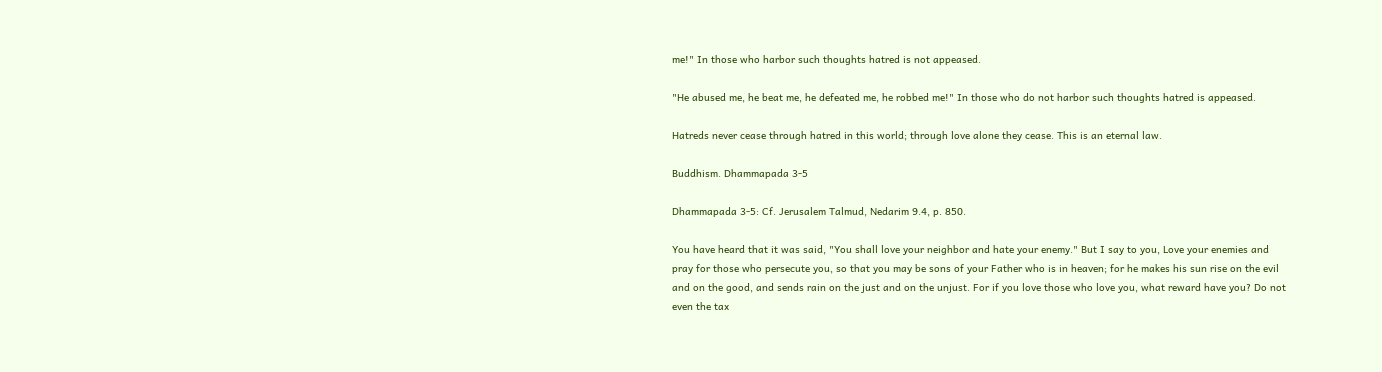me!" In those who harbor such thoughts hatred is not appeased.

"He abused me, he beat me, he defeated me, he robbed me!" In those who do not harbor such thoughts hatred is appeased.

Hatreds never cease through hatred in this world; through love alone they cease. This is an eternal law.

Buddhism. Dhammapada 3-5

Dhammapada 3-5: Cf. Jerusalem Talmud, Nedarim 9.4, p. 850.

You have heard that it was said, "You shall love your neighbor and hate your enemy." But I say to you, Love your enemies and pray for those who persecute you, so that you may be sons of your Father who is in heaven; for he makes his sun rise on the evil and on the good, and sends rain on the just and on the unjust. For if you love those who love you, what reward have you? Do not even the tax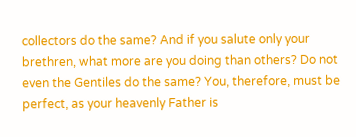collectors do the same? And if you salute only your brethren, what more are you doing than others? Do not even the Gentiles do the same? You, therefore, must be perfect, as your heavenly Father is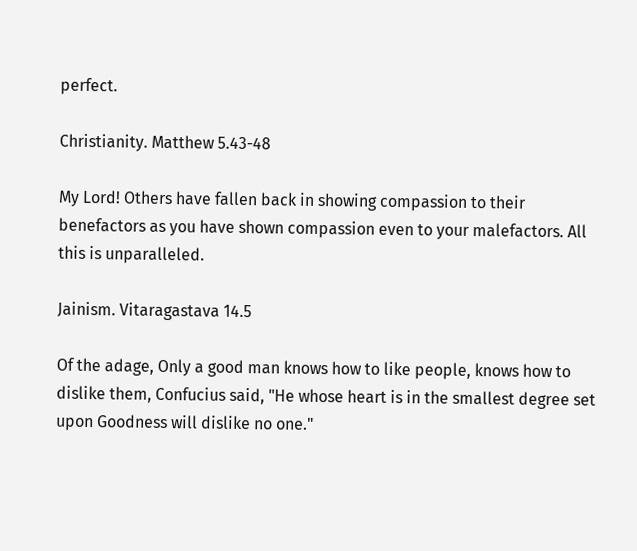perfect.

Christianity. Matthew 5.43-48

My Lord! Others have fallen back in showing compassion to their benefactors as you have shown compassion even to your malefactors. All this is unparalleled.

Jainism. Vitaragastava 14.5

Of the adage, Only a good man knows how to like people, knows how to dislike them, Confucius said, "He whose heart is in the smallest degree set upon Goodness will dislike no one."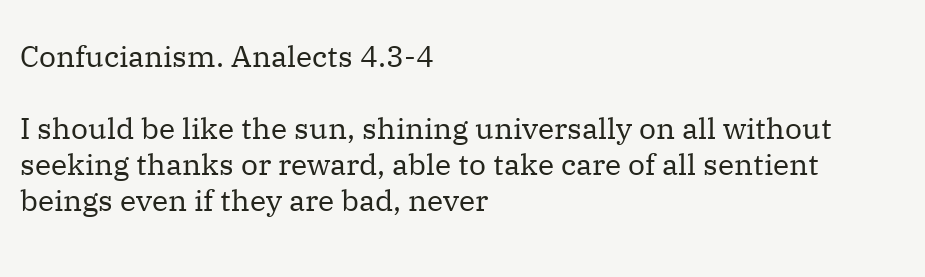Confucianism. Analects 4.3-4

I should be like the sun, shining universally on all without seeking thanks or reward, able to take care of all sentient beings even if they are bad, never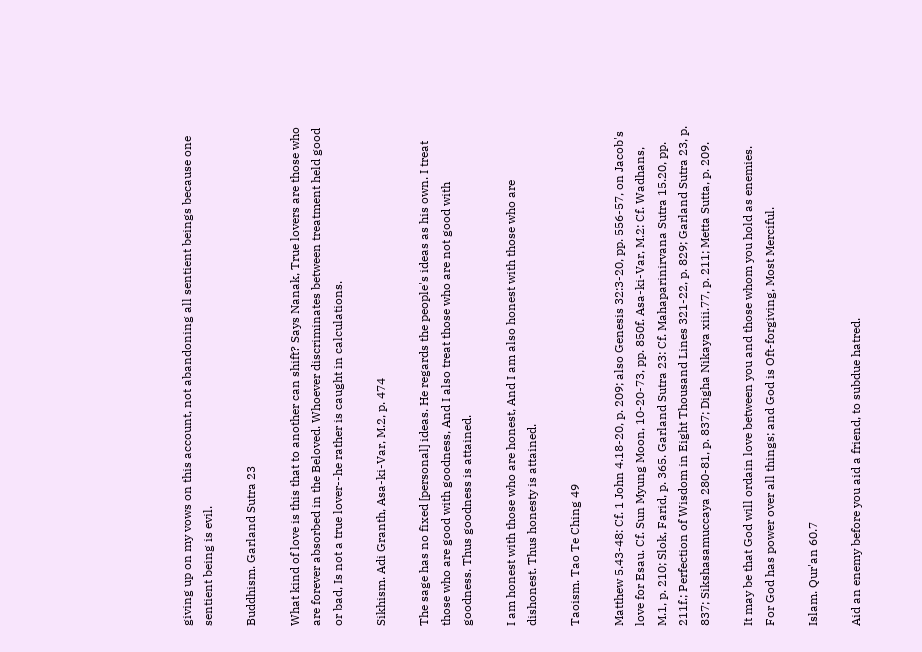giving up on my vows on this account, not abandoning all sentient beings because one sentient being is evil.

Buddhism. Garland Sutra 23

What kind of love is this that to another can shift? Says Nanak, True lovers are those who are forever absorbed in the Beloved. Whoever discriminates between treatment held good or bad, Is not a true lover--he rather is caught in calculations.

Sikhism. Adi Granth, Asa-ki-Var, M.2, p. 474

The sage has no fixed [personal] ideas. He regards the people's ideas as his own. I treat those who are good with goodness, And I also treat those who are not good with goodness. Thus goodness is attained.

I am honest with those who are honest, And I am also honest with those who are dishonest. Thus honesty is attained.

Taoism. Tao Te Ching 49

Matthew 5.43-48: Cf. 1 John 4.18-20, p. 209; also Genesis 32:3-20, pp. 556-57, on Jacob's love for Esau. Cf. Sun Myung Moon, 10-20-73, pp. 850f. Asa-ki-Var, M.2: Cf. Wadhans, M.1, p. 210; Slok, Farid, p. 365. Garland Sutra 23: Cf. Mahaparinirvana Sutra 15.20, pp. 211f.; Perfection of Wisdom in Eight Thousand Lines 321-22, p. 829; Garland Sutra 23, p. 837; Sikshasamuccaya 280-81, p. 837; Digha Nikaya xiii.77, p. 211; Metta Sutta, p. 209.

It may be that God will ordain love between you and those whom you hold as enemies. For God has power over all things; and God is Oft-forgiving, Most Merciful.

Islam. Qur'an 60.7

Aid an enemy before you aid a friend, to subdue hatred.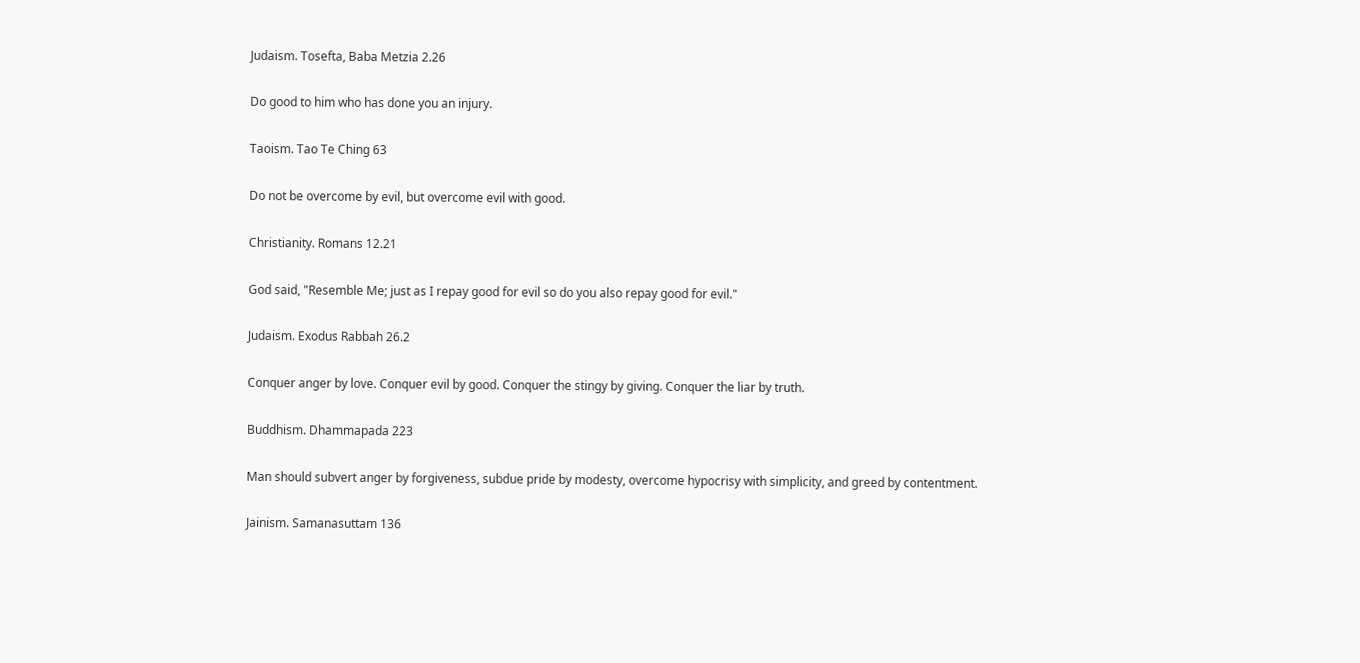Judaism. Tosefta, Baba Metzia 2.26

Do good to him who has done you an injury.

Taoism. Tao Te Ching 63

Do not be overcome by evil, but overcome evil with good.

Christianity. Romans 12.21

God said, "Resemble Me; just as I repay good for evil so do you also repay good for evil."

Judaism. Exodus Rabbah 26.2

Conquer anger by love. Conquer evil by good. Conquer the stingy by giving. Conquer the liar by truth.

Buddhism. Dhammapada 223

Man should subvert anger by forgiveness, subdue pride by modesty, overcome hypocrisy with simplicity, and greed by contentment.

Jainism. Samanasuttam 136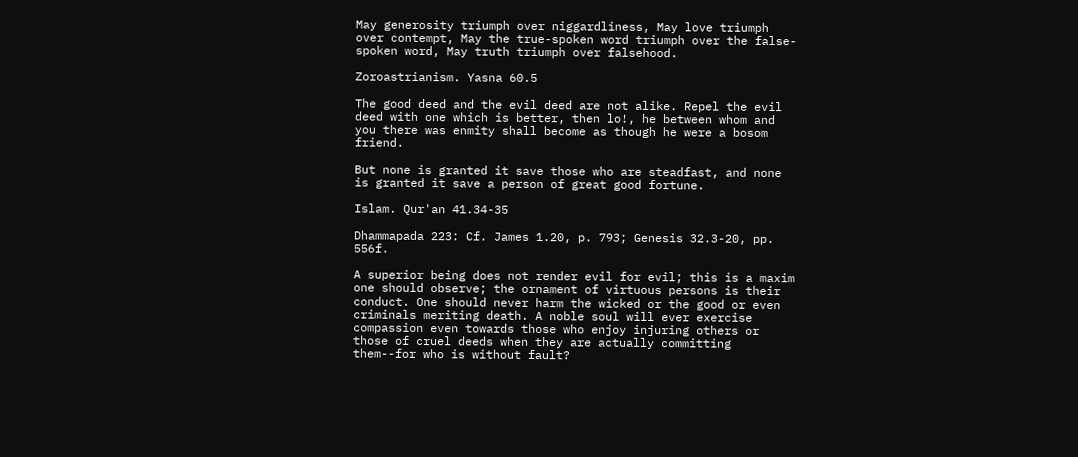May generosity triumph over niggardliness, May love triumph over contempt, May the true-spoken word triumph over the false-spoken word, May truth triumph over falsehood.

Zoroastrianism. Yasna 60.5

The good deed and the evil deed are not alike. Repel the evil deed with one which is better, then lo!, he between whom and you there was enmity shall become as though he were a bosom friend.

But none is granted it save those who are steadfast, and none is granted it save a person of great good fortune.

Islam. Qur'an 41.34-35

Dhammapada 223: Cf. James 1.20, p. 793; Genesis 32.3-20, pp. 556f.

A superior being does not render evil for evil; this is a maxim one should observe; the ornament of virtuous persons is their conduct. One should never harm the wicked or the good or even criminals meriting death. A noble soul will ever exercise compassion even towards those who enjoy injuring others or those of cruel deeds when they are actually committing them--for who is without fault?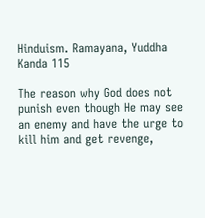Hinduism. Ramayana, Yuddha Kanda 115

The reason why God does not punish even though He may see an enemy and have the urge to kill him and get revenge,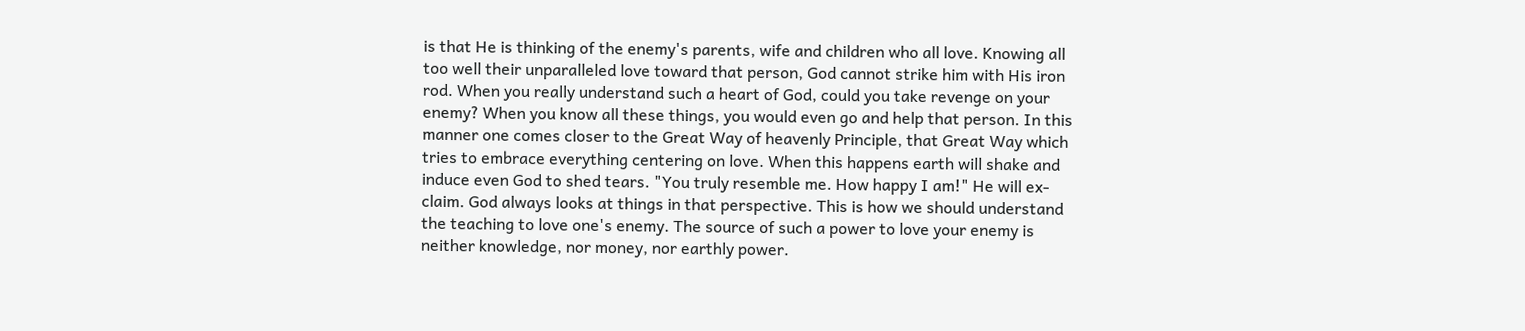is that He is thinking of the enemy's parents, wife and children who all love. Knowing all too well their unparalleled love toward that person, God cannot strike him with His iron rod. When you really understand such a heart of God, could you take revenge on your enemy? When you know all these things, you would even go and help that person. In this manner one comes closer to the Great Way of heavenly Principle, that Great Way which tries to embrace everything centering on love. When this happens earth will shake and induce even God to shed tears. "You truly resemble me. How happy I am!" He will ex- claim. God always looks at things in that perspective. This is how we should understand the teaching to love one's enemy. The source of such a power to love your enemy is neither knowledge, nor money, nor earthly power.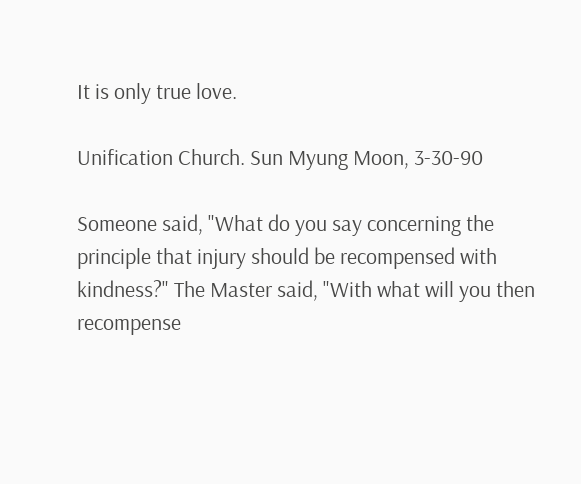It is only true love.

Unification Church. Sun Myung Moon, 3-30-90

Someone said, "What do you say concerning the principle that injury should be recompensed with kindness?" The Master said, "With what will you then recompense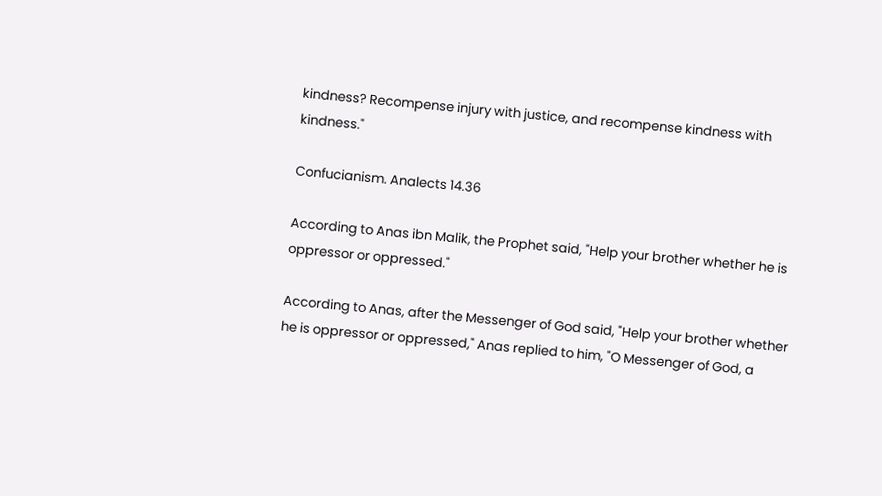kindness? Recompense injury with justice, and recompense kindness with kindness."

Confucianism. Analects 14.36

According to Anas ibn Malik, the Prophet said, "Help your brother whether he is oppressor or oppressed."

According to Anas, after the Messenger of God said, "Help your brother whether he is oppressor or oppressed," Anas replied to him, "O Messenger of God, a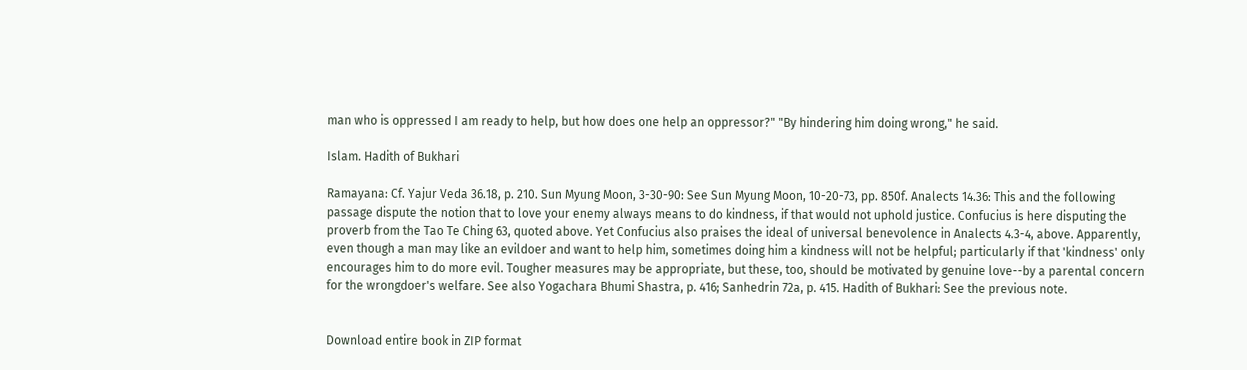man who is oppressed I am ready to help, but how does one help an oppressor?" "By hindering him doing wrong," he said.

Islam. Hadith of Bukhari

Ramayana: Cf. Yajur Veda 36.18, p. 210. Sun Myung Moon, 3-30-90: See Sun Myung Moon, 10-20-73, pp. 850f. Analects 14.36: This and the following passage dispute the notion that to love your enemy always means to do kindness, if that would not uphold justice. Confucius is here disputing the proverb from the Tao Te Ching 63, quoted above. Yet Confucius also praises the ideal of universal benevolence in Analects 4.3-4, above. Apparently, even though a man may like an evildoer and want to help him, sometimes doing him a kindness will not be helpful; particularly if that 'kindness' only encourages him to do more evil. Tougher measures may be appropriate, but these, too, should be motivated by genuine love--by a parental concern for the wrongdoer's welfare. See also Yogachara Bhumi Shastra, p. 416; Sanhedrin 72a, p. 415. Hadith of Bukhari: See the previous note.


Download entire book in ZIP format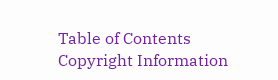Table of Contents
Copyright Information